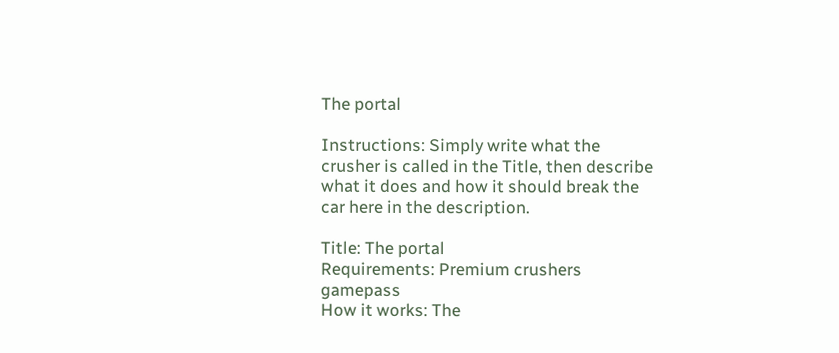The portal

Instructions: Simply write what the crusher is called in the Title, then describe what it does and how it should break the car here in the description.

Title: The portal
Requirements: Premium crushers gamepass
How it works: The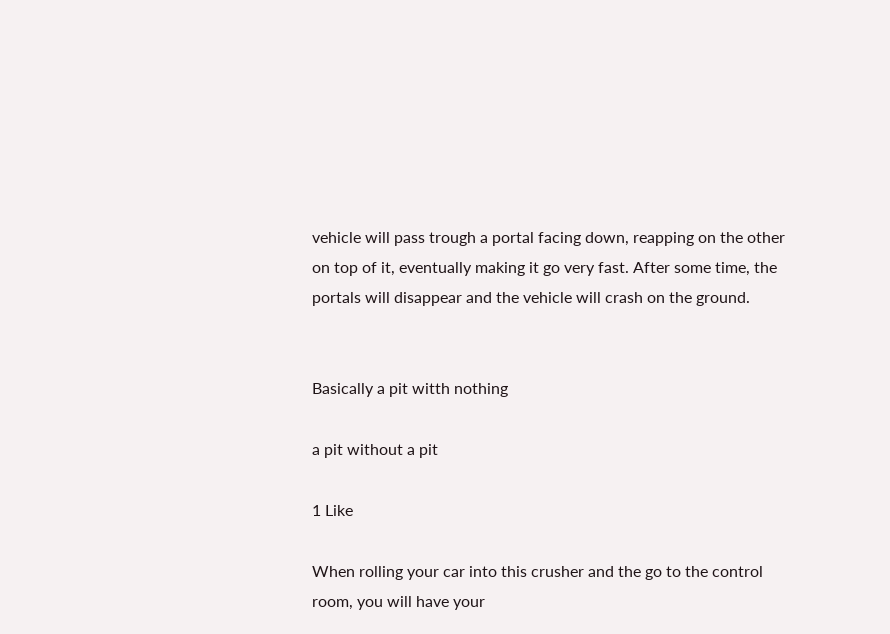vehicle will pass trough a portal facing down, reapping on the other on top of it, eventually making it go very fast. After some time, the portals will disappear and the vehicle will crash on the ground.


Basically a pit witth nothing

a pit without a pit

1 Like

When rolling your car into this crusher and the go to the control room, you will have your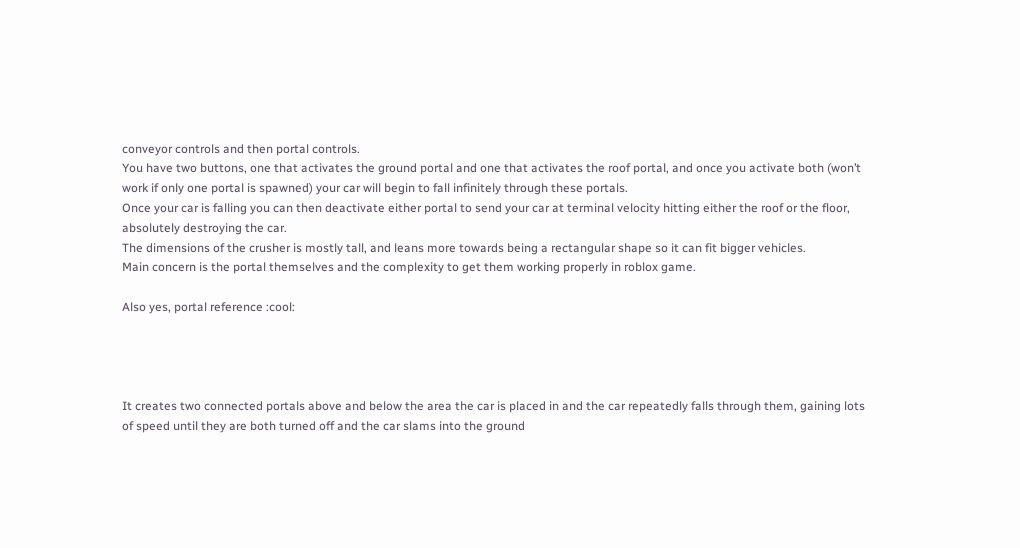conveyor controls and then portal controls.
You have two buttons, one that activates the ground portal and one that activates the roof portal, and once you activate both (won’t work if only one portal is spawned) your car will begin to fall infinitely through these portals.
Once your car is falling you can then deactivate either portal to send your car at terminal velocity hitting either the roof or the floor, absolutely destroying the car.
The dimensions of the crusher is mostly tall, and leans more towards being a rectangular shape so it can fit bigger vehicles.
Main concern is the portal themselves and the complexity to get them working properly in roblox game.

Also yes, portal reference :cool:




It creates two connected portals above and below the area the car is placed in and the car repeatedly falls through them, gaining lots of speed until they are both turned off and the car slams into the ground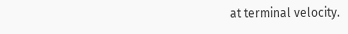at terminal velocity.